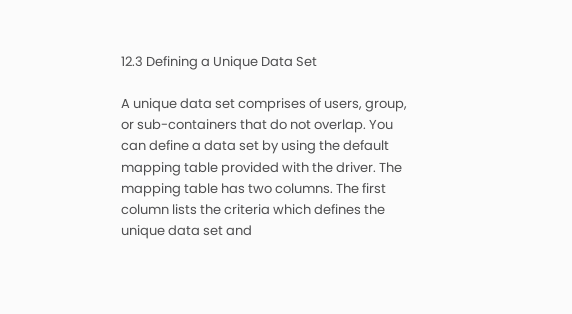12.3 Defining a Unique Data Set

A unique data set comprises of users, group, or sub-containers that do not overlap. You can define a data set by using the default mapping table provided with the driver. The mapping table has two columns. The first column lists the criteria which defines the unique data set and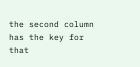the second column has the key for that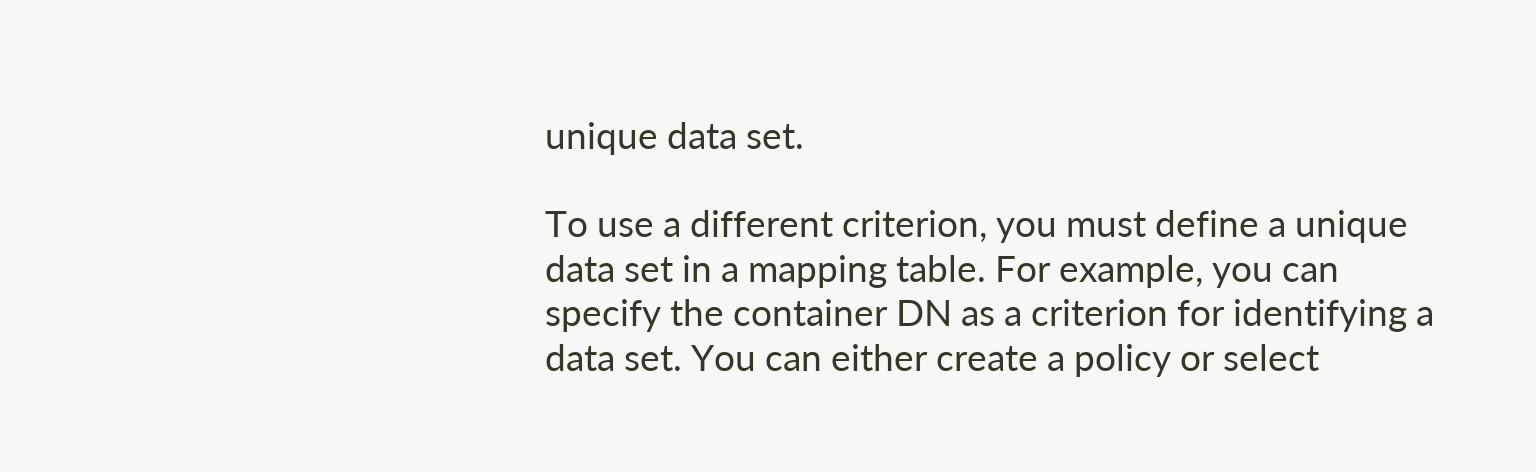unique data set.

To use a different criterion, you must define a unique data set in a mapping table. For example, you can specify the container DN as a criterion for identifying a data set. You can either create a policy or select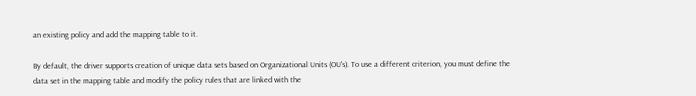an existing policy and add the mapping table to it.

By default, the driver supports creation of unique data sets based on Organizational Units (OU's). To use a different criterion, you must define the data set in the mapping table and modify the policy rules that are linked with the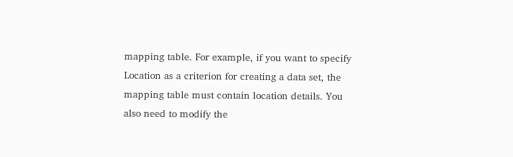mapping table. For example, if you want to specify Location as a criterion for creating a data set, the mapping table must contain location details. You also need to modify the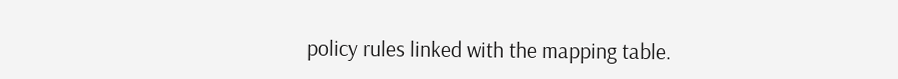policy rules linked with the mapping table.